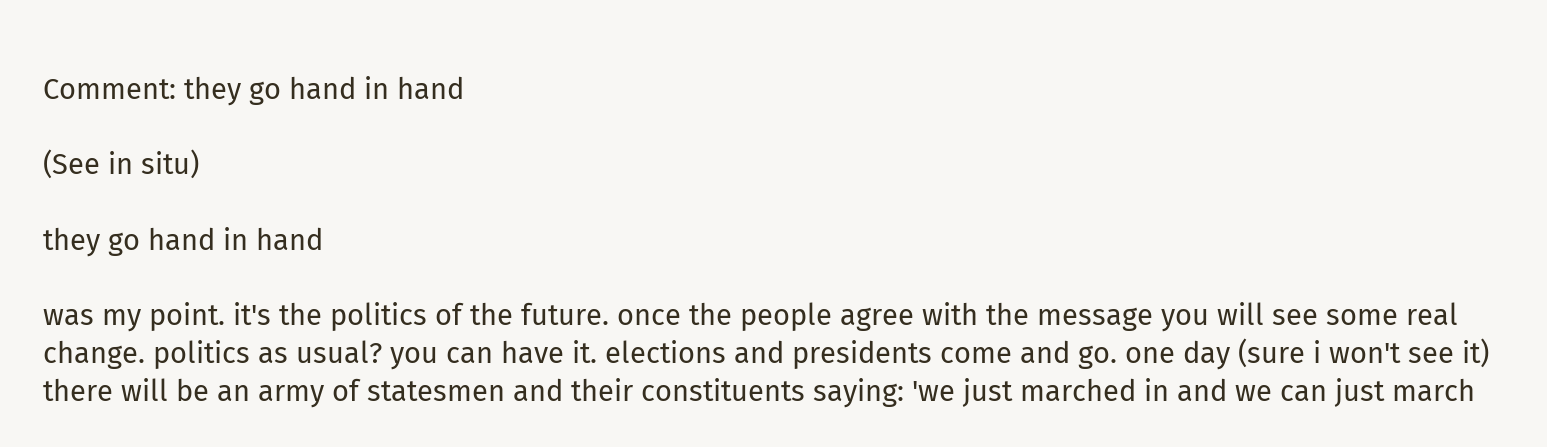Comment: they go hand in hand

(See in situ)

they go hand in hand

was my point. it's the politics of the future. once the people agree with the message you will see some real change. politics as usual? you can have it. elections and presidents come and go. one day (sure i won't see it) there will be an army of statesmen and their constituents saying: 'we just marched in and we can just march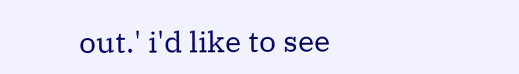out.' i'd like to see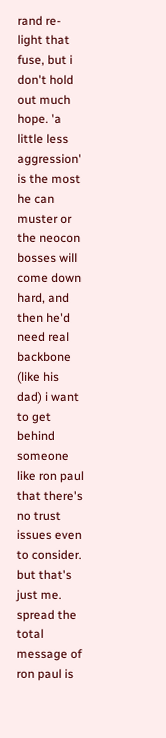rand re-light that fuse, but i don't hold out much hope. 'a little less aggression' is the most he can muster or the neocon bosses will come down hard, and then he'd need real backbone (like his dad) i want to get behind someone like ron paul that there's no trust issues even to consider.
but that's just me. spread the total message of ron paul is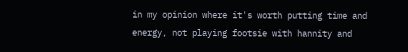in my opinion where it's worth putting time and energy, not playing footsie with hannity and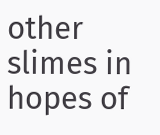other slimes in hopes of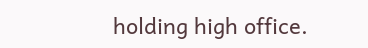holding high office.